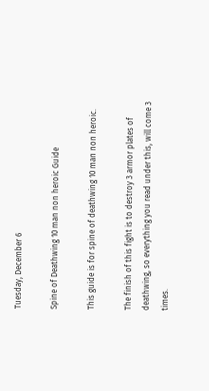Tuesday, December 6

Spine of Deathwing 10 man non heroic Guide

This guide is for spine of deathwing 10 man non heroic.

The finish of this fight is to destroy 3 armor plates of deathwing, so everything you read under this, will come 3 times.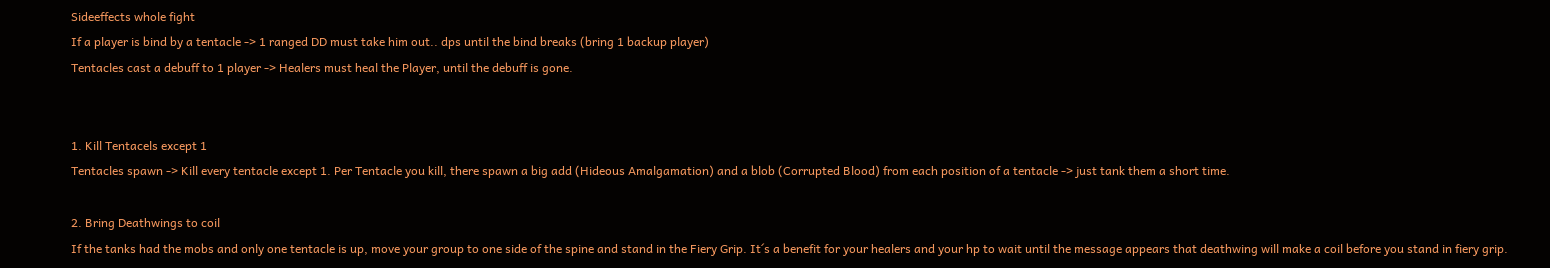Sideeffects whole fight
If a player is bind by a tentacle -> 1 ranged DD must take him out.. dps until the bind breaks (bring 1 backup player)
Tentacles cast a debuff to 1 player -> Healers must heal the Player, until the debuff is gone.


1. Kill Tentacels except 1
Tentacles spawn -> Kill every tentacle except 1. Per Tentacle you kill, there spawn a big add (Hideous Amalgamation) and a blob (Corrupted Blood) from each position of a tentacle -> just tank them a short time.

2. Bring Deathwings to coil
If the tanks had the mobs and only one tentacle is up, move your group to one side of the spine and stand in the Fiery Grip. It´s a benefit for your healers and your hp to wait until the message appears that deathwing will make a coil before you stand in fiery grip.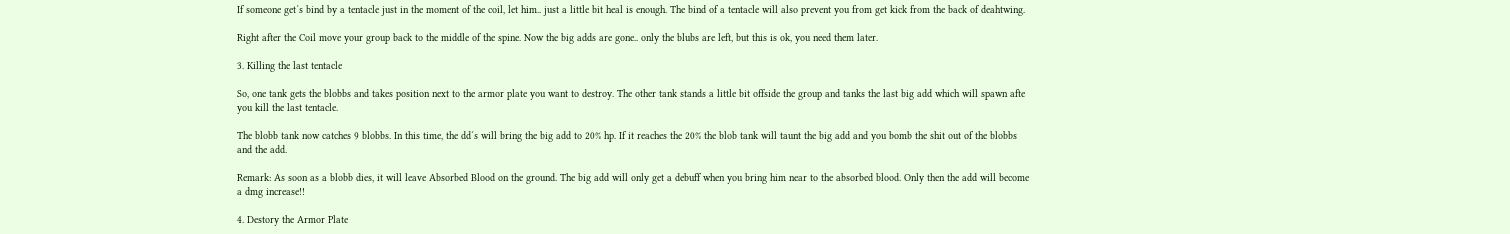If someone get´s bind by a tentacle just in the moment of the coil, let him.. just a little bit heal is enough. The bind of a tentacle will also prevent you from get kick from the back of deahtwing.

Right after the Coil move your group back to the middle of the spine. Now the big adds are gone.. only the blubs are left, but this is ok, you need them later.

3. Killing the last tentacle

So, one tank gets the blobbs and takes position next to the armor plate you want to destroy. The other tank stands a little bit offside the group and tanks the last big add which will spawn afte you kill the last tentacle.

The blobb tank now catches 9 blobbs. In this time, the dd´s will bring the big add to 20% hp. If it reaches the 20% the blob tank will taunt the big add and you bomb the shit out of the blobbs and the add.

Remark: As soon as a blobb dies, it will leave Absorbed Blood on the ground. The big add will only get a debuff when you bring him near to the absorbed blood. Only then the add will become a dmg increase!!

4. Destory the Armor Plate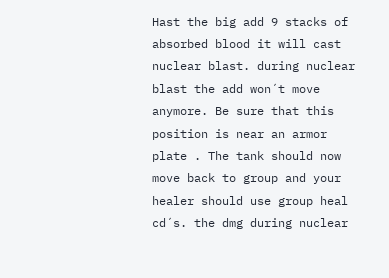Hast the big add 9 stacks of absorbed blood it will cast nuclear blast. during nuclear blast the add won´t move anymore. Be sure that this position is near an armor plate . The tank should now move back to group and your healer should use group heal cd´s. the dmg during nuclear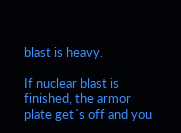blast is heavy.

If nuclear blast is finished, the armor plate get´s off and you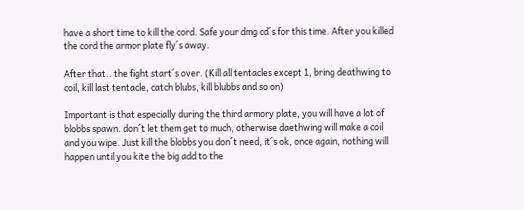have a short time to kill the cord. Safe your dmg cd´s for this time. After you killed the cord the armor plate fly´s away.

After that.. the fight start´s over. (Kill all tentacles except 1, bring deathwing to coil, kill last tentacle, catch blubs, kill blubbs and so on)

Important is that especially during the third armory plate, you will have a lot of blobbs spawn. don´t let them get to much, otherwise daethwing will make a coil and you wipe. Just kill the blobbs you don´t need, it´s ok, once again, nothing will happen until you kite the big add to the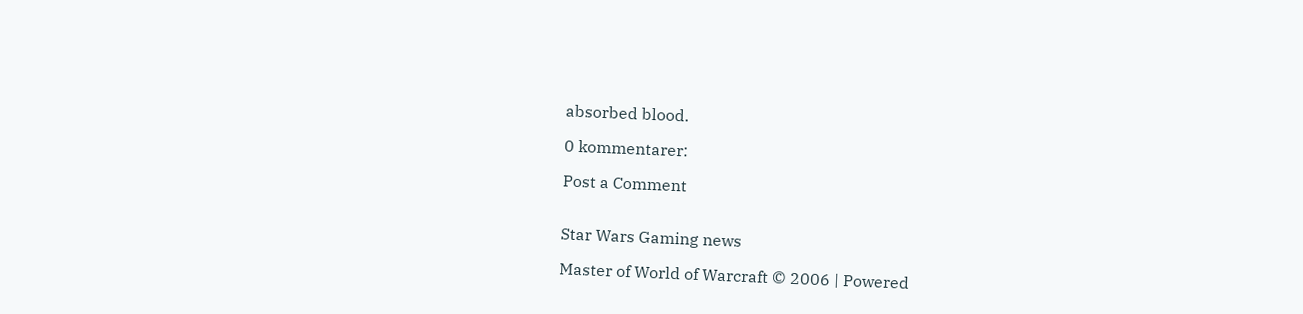absorbed blood.

0 kommentarer:

Post a Comment


Star Wars Gaming news

Master of World of Warcraft © 2006 | Powered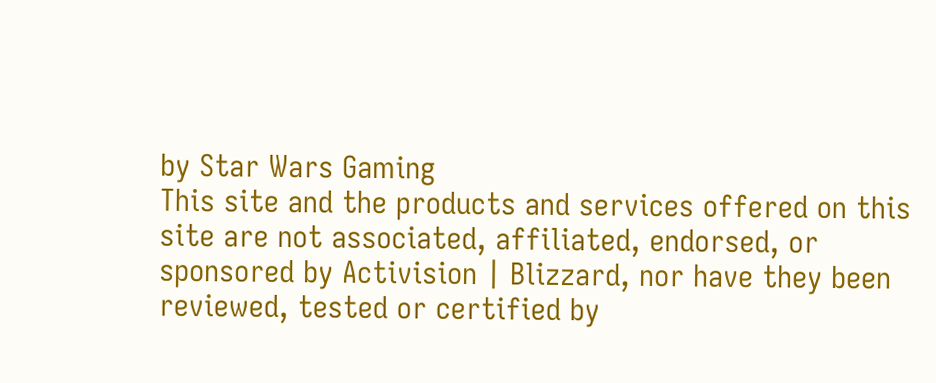by Star Wars Gaming
This site and the products and services offered on this site are not associated, affiliated, endorsed, or sponsored by Activision | Blizzard, nor have they been reviewed, tested or certified by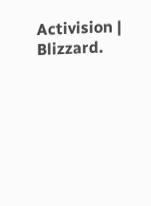Activision | Blizzard.